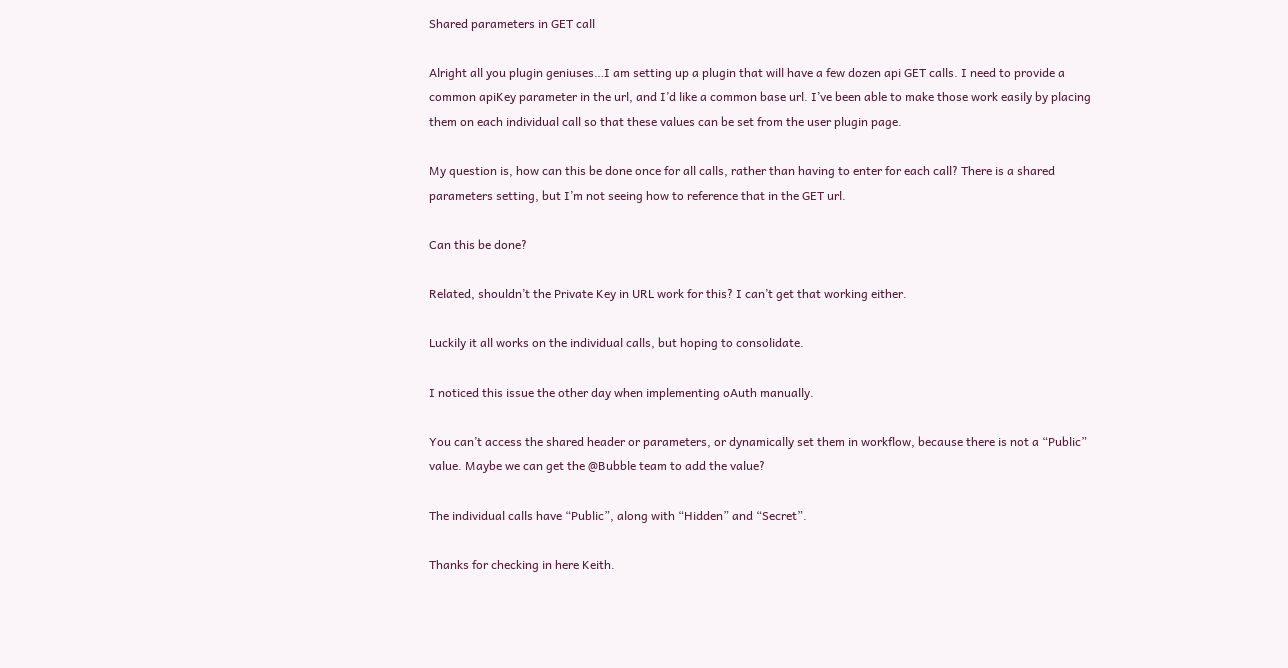Shared parameters in GET call

Alright all you plugin geniuses…I am setting up a plugin that will have a few dozen api GET calls. I need to provide a common apiKey parameter in the url, and I’d like a common base url. I’ve been able to make those work easily by placing them on each individual call so that these values can be set from the user plugin page.

My question is, how can this be done once for all calls, rather than having to enter for each call? There is a shared parameters setting, but I’m not seeing how to reference that in the GET url.

Can this be done?

Related, shouldn’t the Private Key in URL work for this? I can’t get that working either.

Luckily it all works on the individual calls, but hoping to consolidate.

I noticed this issue the other day when implementing oAuth manually.

You can’t access the shared header or parameters, or dynamically set them in workflow, because there is not a “Public” value. Maybe we can get the @Bubble team to add the value?

The individual calls have “Public”, along with “Hidden” and “Secret”.

Thanks for checking in here Keith.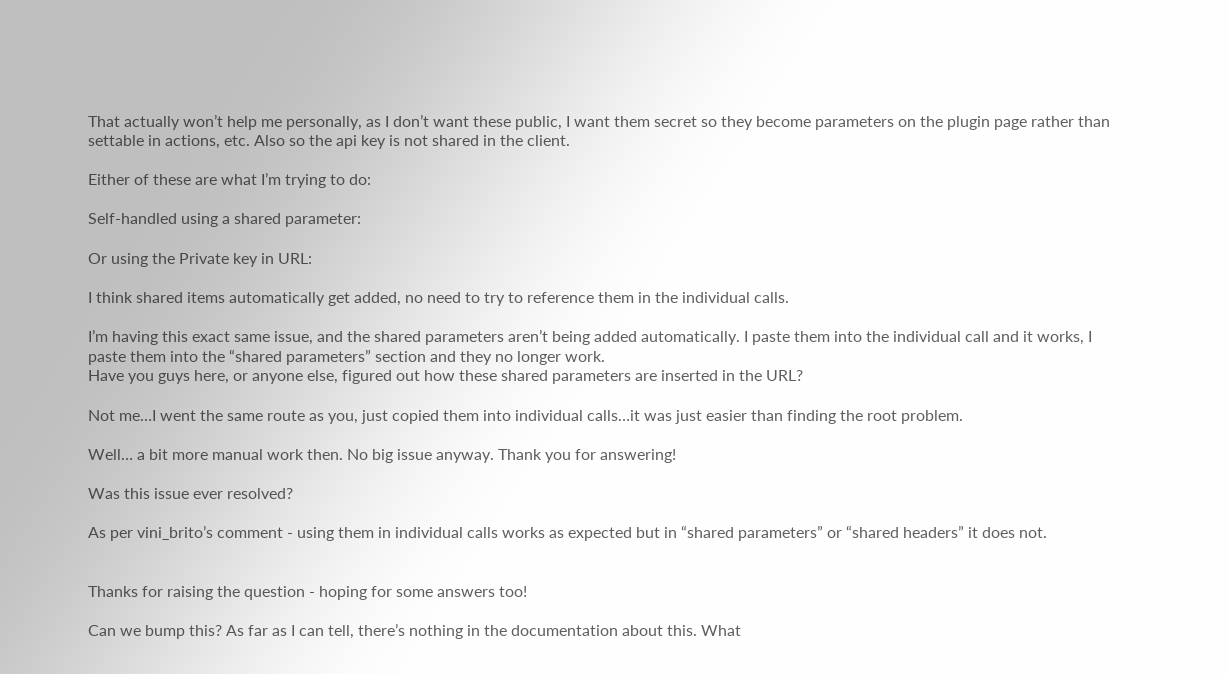That actually won’t help me personally, as I don’t want these public, I want them secret so they become parameters on the plugin page rather than settable in actions, etc. Also so the api key is not shared in the client.

Either of these are what I’m trying to do:

Self-handled using a shared parameter:

Or using the Private key in URL:

I think shared items automatically get added, no need to try to reference them in the individual calls.

I’m having this exact same issue, and the shared parameters aren’t being added automatically. I paste them into the individual call and it works, I paste them into the “shared parameters” section and they no longer work.
Have you guys here, or anyone else, figured out how these shared parameters are inserted in the URL?

Not me…I went the same route as you, just copied them into individual calls…it was just easier than finding the root problem.

Well… a bit more manual work then. No big issue anyway. Thank you for answering!

Was this issue ever resolved?

As per vini_brito’s comment - using them in individual calls works as expected but in “shared parameters” or “shared headers” it does not.


Thanks for raising the question - hoping for some answers too!

Can we bump this? As far as I can tell, there’s nothing in the documentation about this. What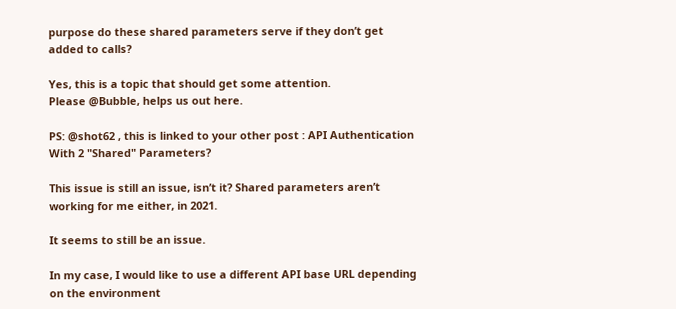purpose do these shared parameters serve if they don’t get added to calls?

Yes, this is a topic that should get some attention.
Please @Bubble, helps us out here.

PS: @shot62 , this is linked to your other post : API Authentication With 2 "Shared" Parameters?

This issue is still an issue, isn’t it? Shared parameters aren’t working for me either, in 2021.

It seems to still be an issue.

In my case, I would like to use a different API base URL depending on the environment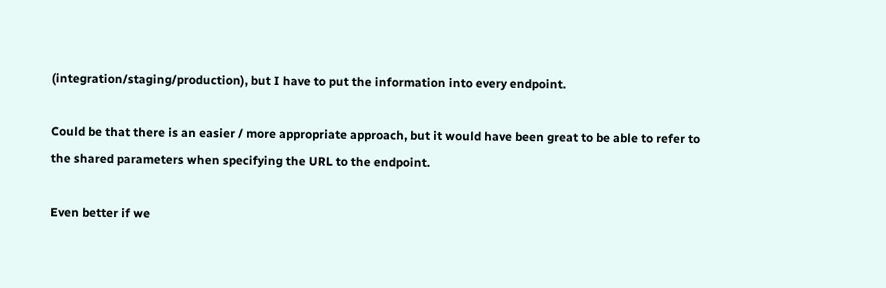(integration/staging/production), but I have to put the information into every endpoint.

Could be that there is an easier / more appropriate approach, but it would have been great to be able to refer to the shared parameters when specifying the URL to the endpoint.

Even better if we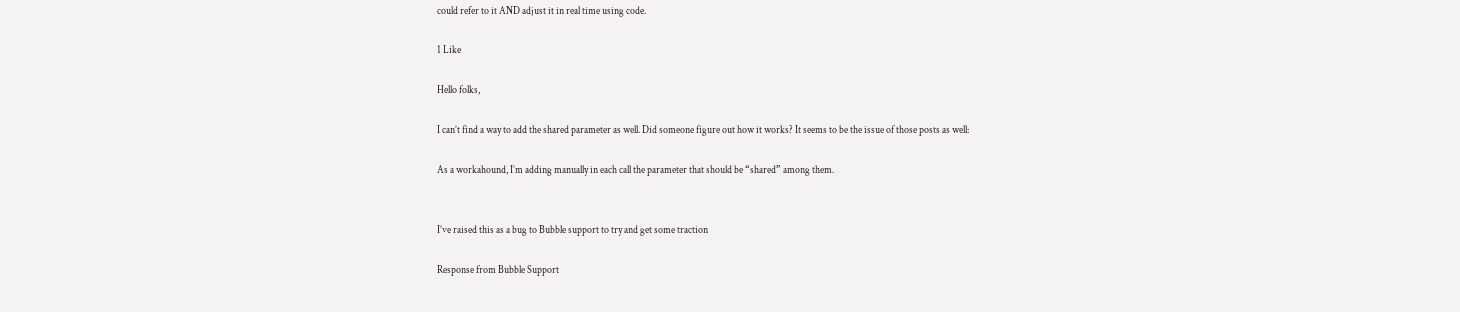could refer to it AND adjust it in real time using code.

1 Like

Hello folks,

I can’t find a way to add the shared parameter as well. Did someone figure out how it works? It seems to be the issue of those posts as well:

As a workahound, I’m adding manually in each call the parameter that should be “shared” among them.


I’ve raised this as a bug to Bubble support to try and get some traction

Response from Bubble Support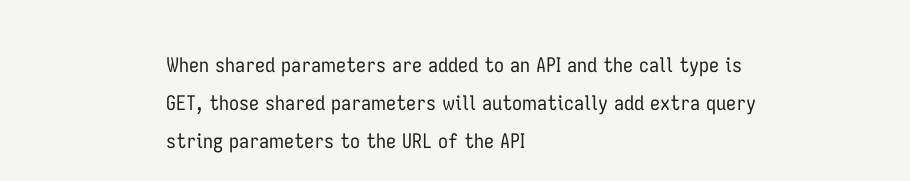When shared parameters are added to an API and the call type is GET, those shared parameters will automatically add extra query string parameters to the URL of the API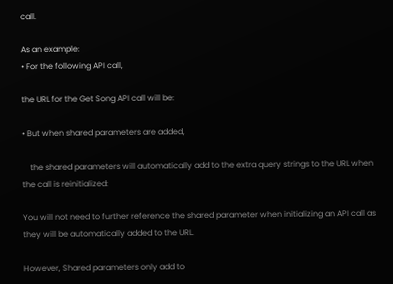call.

As an example:
• For the following API call,

the URL for the Get Song API call will be:

• But when shared parameters are added,

    the shared parameters will automatically add to the extra query strings to the URL when the call is reinitialized:

You will not need to further reference the shared parameter when initializing an API call as they will be automatically added to the URL.

However, Shared parameters only add to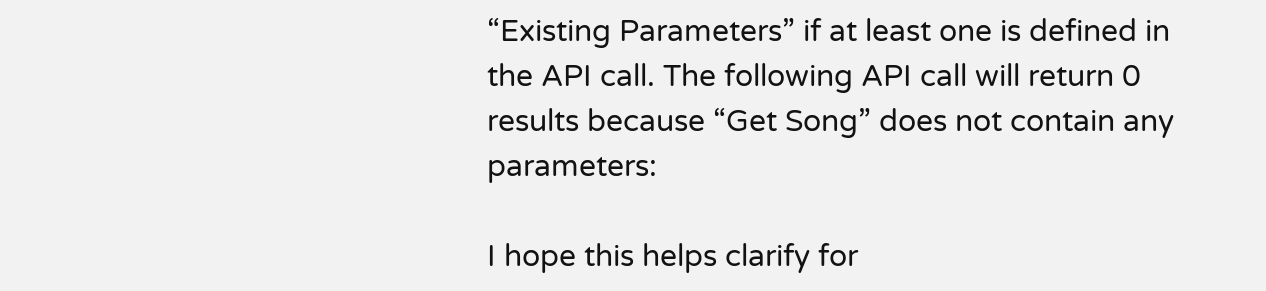“Existing Parameters” if at least one is defined in the API call. The following API call will return 0 results because “Get Song” does not contain any parameters:

I hope this helps clarify for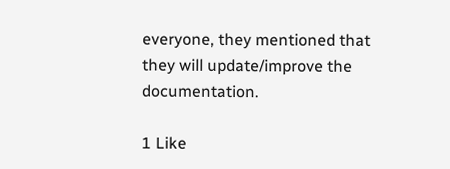everyone, they mentioned that they will update/improve the documentation.

1 Like